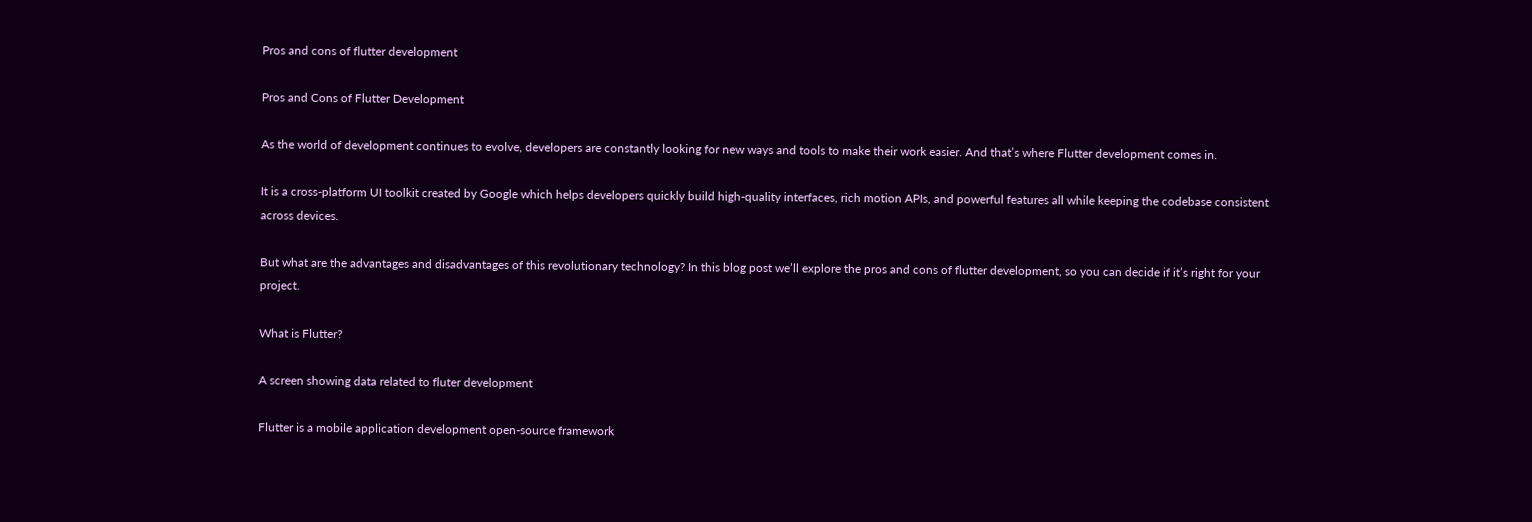Pros and cons of flutter development

Pros and Cons of Flutter Development

As the world of development continues to evolve, developers are constantly looking for new ways and tools to make their work easier. And that’s where Flutter development comes in.

It is a cross-platform UI toolkit created by Google which helps developers quickly build high-quality interfaces, rich motion APIs, and powerful features all while keeping the codebase consistent across devices.

But what are the advantages and disadvantages of this revolutionary technology? In this blog post we’ll explore the pros and cons of flutter development, so you can decide if it’s right for your project.

What is Flutter?

A screen showing data related to fluter development

Flutter is a mobile application development open-source framework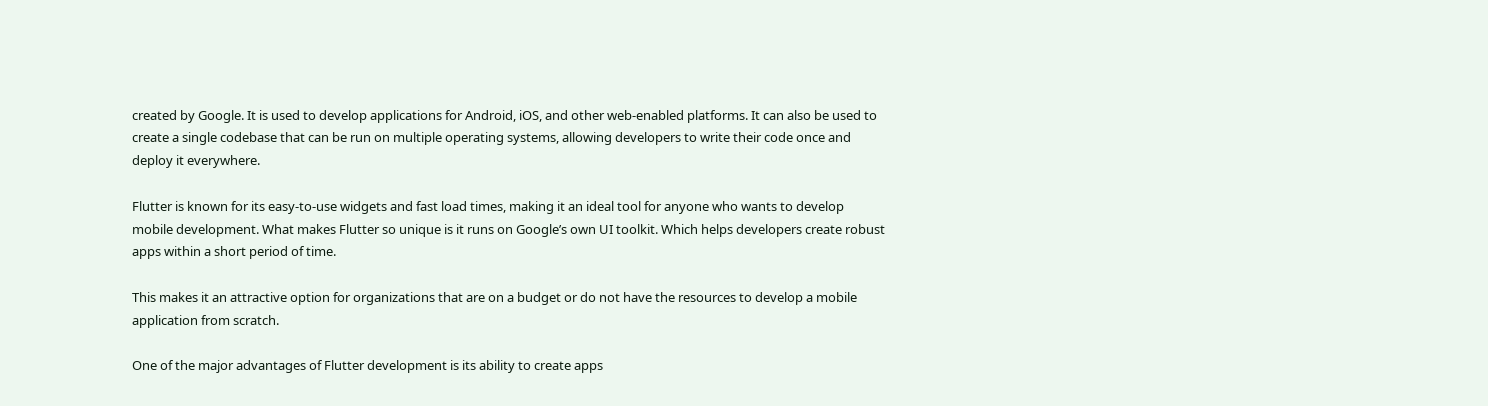created by Google. It is used to develop applications for Android, iOS, and other web-enabled platforms. It can also be used to create a single codebase that can be run on multiple operating systems, allowing developers to write their code once and deploy it everywhere.

Flutter is known for its easy-to-use widgets and fast load times, making it an ideal tool for anyone who wants to develop mobile development. What makes Flutter so unique is it runs on Google’s own UI toolkit. Which helps developers create robust apps within a short period of time.

This makes it an attractive option for organizations that are on a budget or do not have the resources to develop a mobile application from scratch.

One of the major advantages of Flutter development is its ability to create apps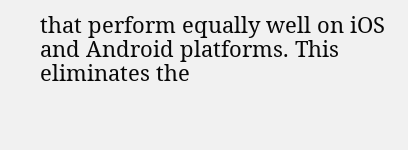that perform equally well on iOS and Android platforms. This eliminates the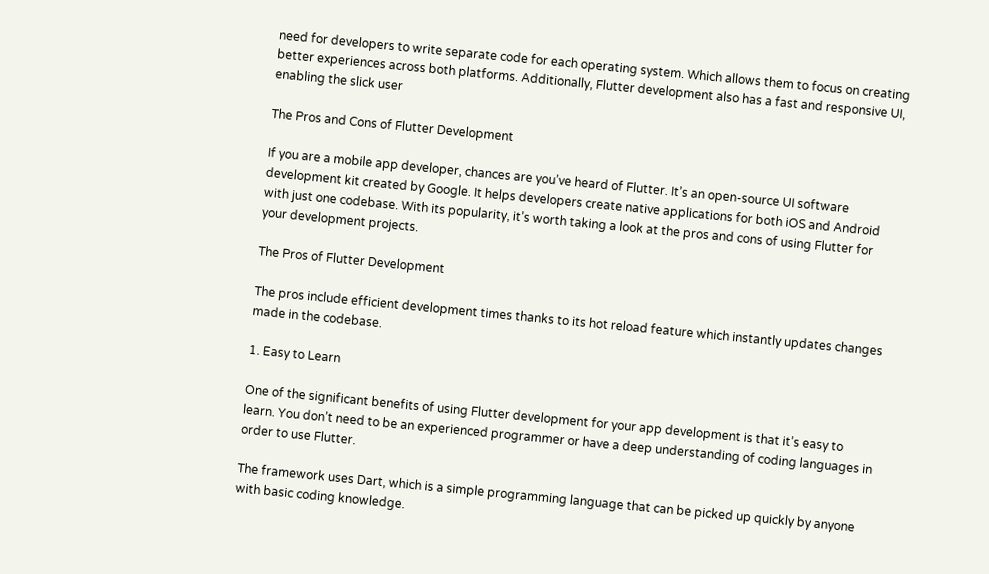need for developers to write separate code for each operating system. Which allows them to focus on creating better experiences across both platforms. Additionally, Flutter development also has a fast and responsive UI, enabling the slick user

The Pros and Cons of Flutter Development

If you are a mobile app developer, chances are you’ve heard of Flutter. It’s an open-source UI software development kit created by Google. It helps developers create native applications for both iOS and Android with just one codebase. With its popularity, it’s worth taking a look at the pros and cons of using Flutter for your development projects.

The Pros of Flutter Development

The pros include efficient development times thanks to its hot reload feature which instantly updates changes made in the codebase.

1. Easy to Learn

One of the significant benefits of using Flutter development for your app development is that it’s easy to learn. You don’t need to be an experienced programmer or have a deep understanding of coding languages in order to use Flutter.

The framework uses Dart, which is a simple programming language that can be picked up quickly by anyone with basic coding knowledge.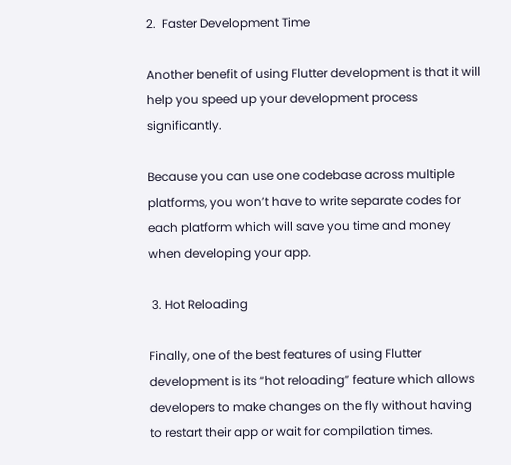2.  Faster Development Time

Another benefit of using Flutter development is that it will help you speed up your development process significantly.

Because you can use one codebase across multiple platforms, you won’t have to write separate codes for each platform which will save you time and money when developing your app.

 3. Hot Reloading

Finally, one of the best features of using Flutter development is its “hot reloading” feature which allows developers to make changes on the fly without having to restart their app or wait for compilation times.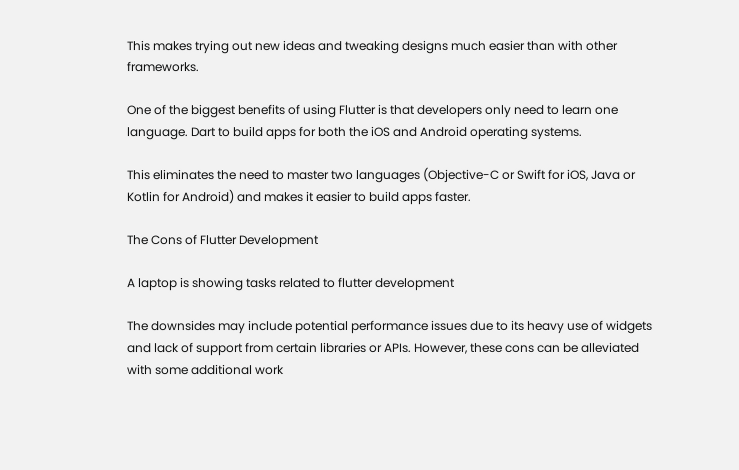This makes trying out new ideas and tweaking designs much easier than with other frameworks.

One of the biggest benefits of using Flutter is that developers only need to learn one language. Dart to build apps for both the iOS and Android operating systems.

This eliminates the need to master two languages (Objective-C or Swift for iOS, Java or Kotlin for Android) and makes it easier to build apps faster.

The Cons of Flutter Development

A laptop is showing tasks related to flutter development

The downsides may include potential performance issues due to its heavy use of widgets and lack of support from certain libraries or APIs. However, these cons can be alleviated with some additional work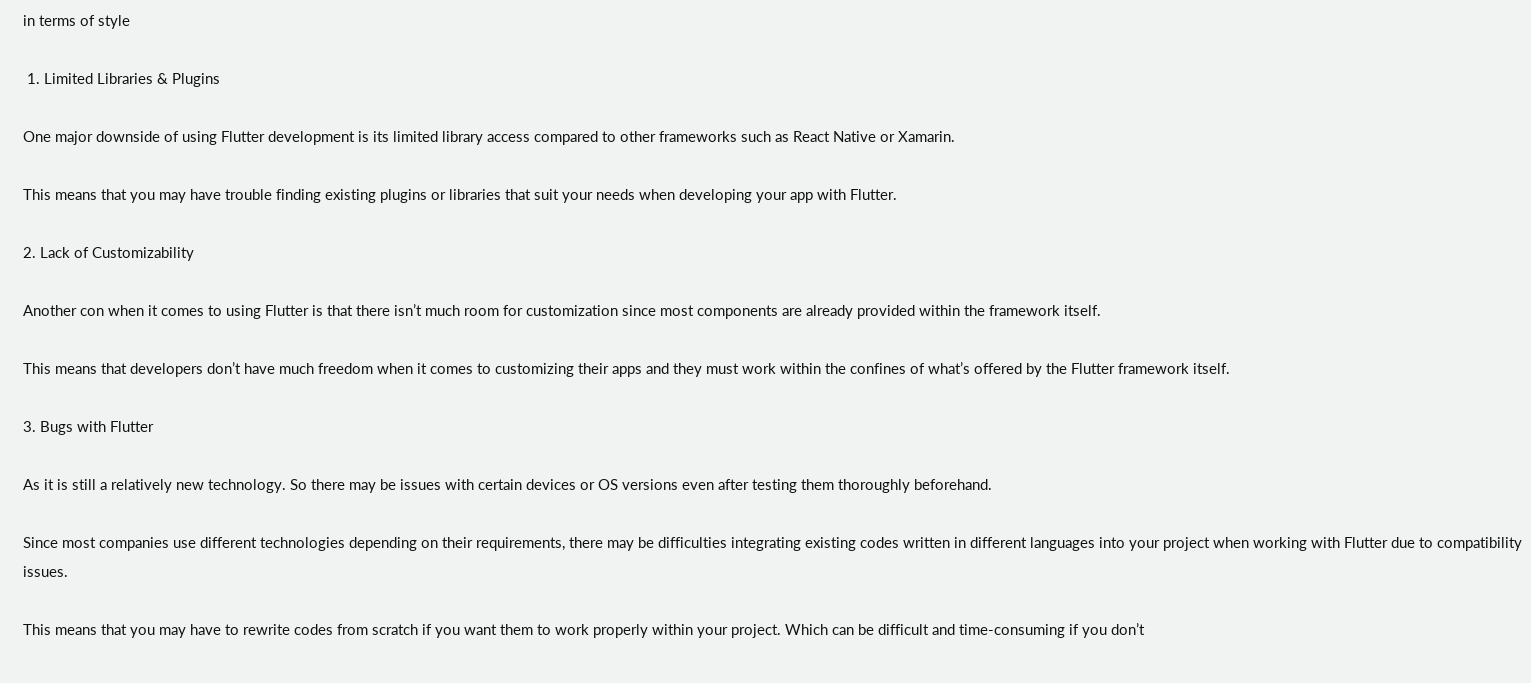in terms of style

 1. Limited Libraries & Plugins

One major downside of using Flutter development is its limited library access compared to other frameworks such as React Native or Xamarin.

This means that you may have trouble finding existing plugins or libraries that suit your needs when developing your app with Flutter.

2. Lack of Customizability

Another con when it comes to using Flutter is that there isn’t much room for customization since most components are already provided within the framework itself.

This means that developers don’t have much freedom when it comes to customizing their apps and they must work within the confines of what’s offered by the Flutter framework itself.

3. Bugs with Flutter

As it is still a relatively new technology. So there may be issues with certain devices or OS versions even after testing them thoroughly beforehand.

Since most companies use different technologies depending on their requirements, there may be difficulties integrating existing codes written in different languages into your project when working with Flutter due to compatibility issues.

This means that you may have to rewrite codes from scratch if you want them to work properly within your project. Which can be difficult and time-consuming if you don’t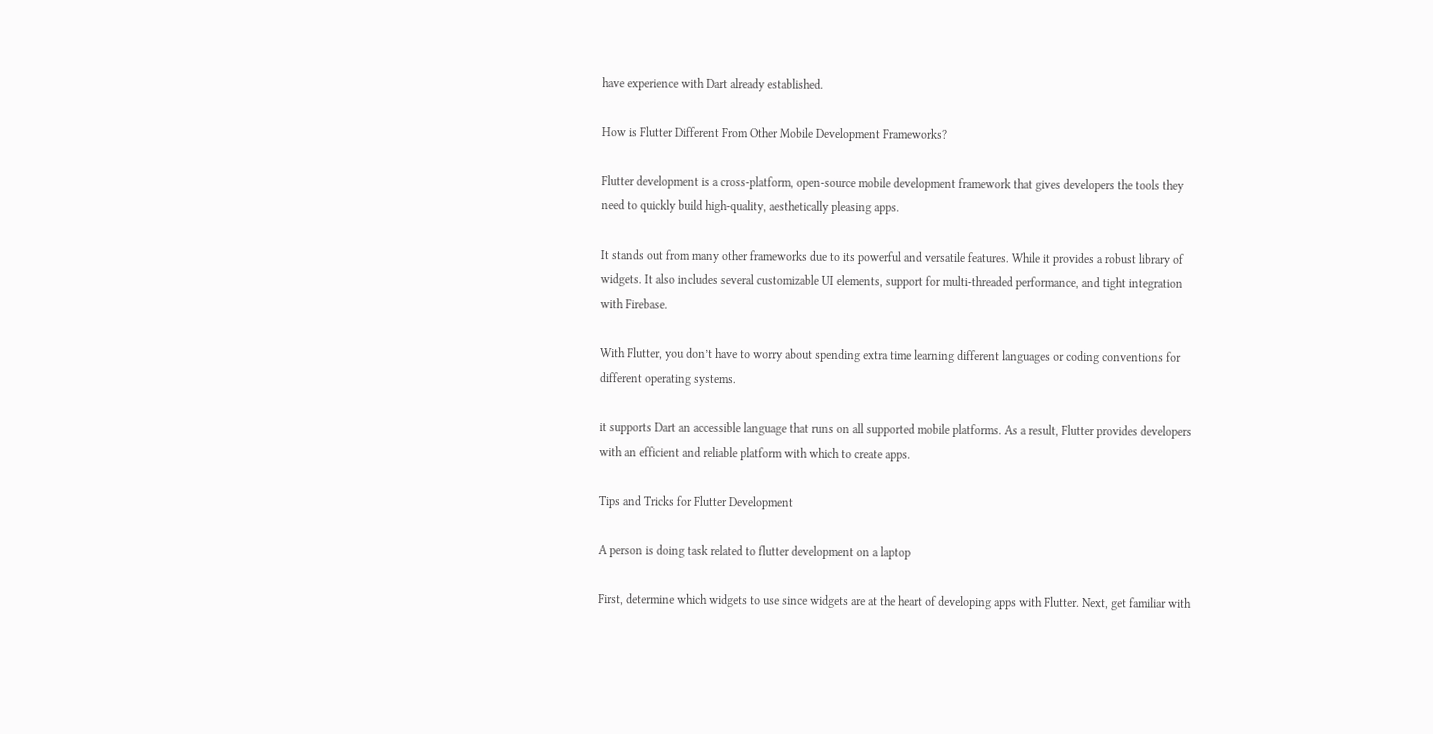have experience with Dart already established.

How is Flutter Different From Other Mobile Development Frameworks?

Flutter development is a cross-platform, open-source mobile development framework that gives developers the tools they need to quickly build high-quality, aesthetically pleasing apps.

It stands out from many other frameworks due to its powerful and versatile features. While it provides a robust library of widgets. It also includes several customizable UI elements, support for multi-threaded performance, and tight integration with Firebase.

With Flutter, you don’t have to worry about spending extra time learning different languages or coding conventions for different operating systems.

it supports Dart an accessible language that runs on all supported mobile platforms. As a result, Flutter provides developers with an efficient and reliable platform with which to create apps.

Tips and Tricks for Flutter Development

A person is doing task related to flutter development on a laptop

First, determine which widgets to use since widgets are at the heart of developing apps with Flutter. Next, get familiar with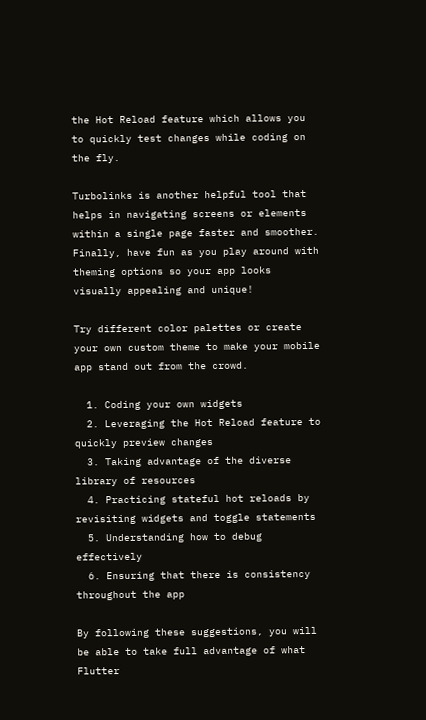the Hot Reload feature which allows you to quickly test changes while coding on the fly.

Turbolinks is another helpful tool that helps in navigating screens or elements within a single page faster and smoother. Finally, have fun as you play around with theming options so your app looks visually appealing and unique!

Try different color palettes or create your own custom theme to make your mobile app stand out from the crowd.

  1. Coding your own widgets
  2. Leveraging the Hot Reload feature to quickly preview changes
  3. Taking advantage of the diverse library of resources
  4. Practicing stateful hot reloads by revisiting widgets and toggle statements
  5. Understanding how to debug effectively
  6. Ensuring that there is consistency throughout the app

By following these suggestions, you will be able to take full advantage of what Flutter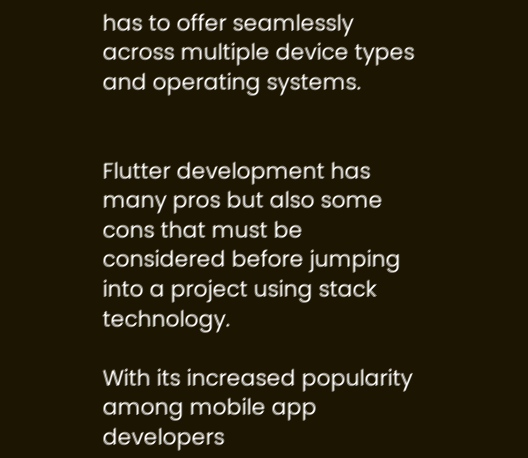has to offer seamlessly across multiple device types and operating systems.


Flutter development has many pros but also some cons that must be considered before jumping into a project using stack technology.

With its increased popularity among mobile app developers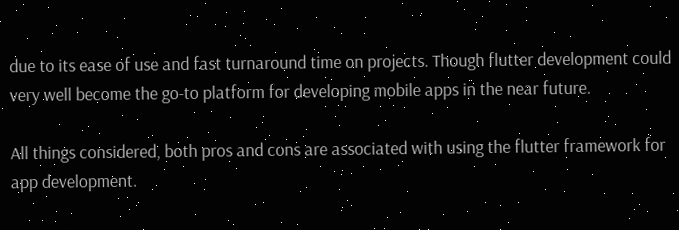due to its ease of use and fast turnaround time on projects. Though flutter development could very well become the go-to platform for developing mobile apps in the near future.

All things considered, both pros and cons are associated with using the flutter framework for app development.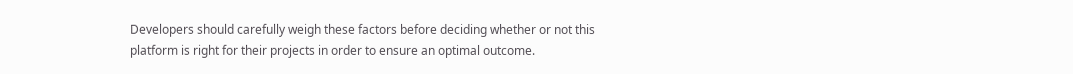Developers should carefully weigh these factors before deciding whether or not this platform is right for their projects in order to ensure an optimal outcome.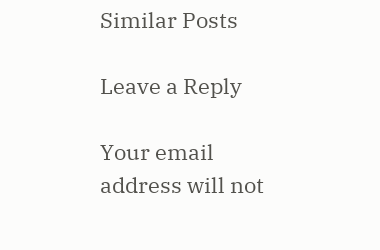Similar Posts

Leave a Reply

Your email address will not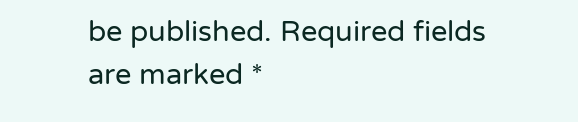be published. Required fields are marked *